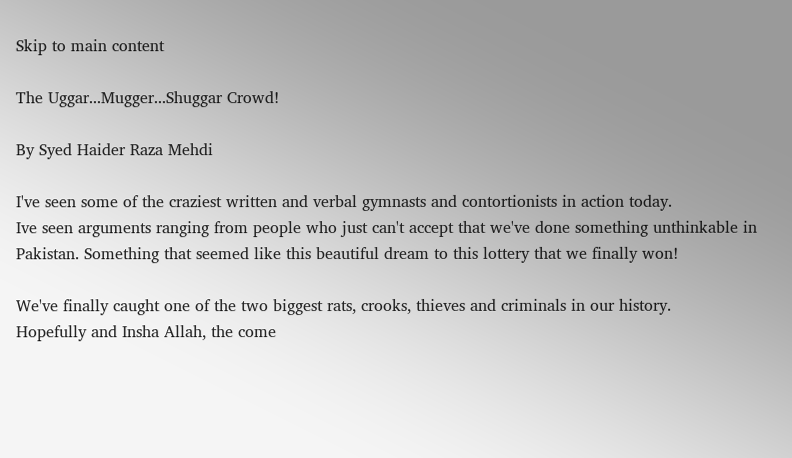Skip to main content

The Uggar...Mugger...Shuggar Crowd!

By Syed Haider Raza Mehdi

I've seen some of the craziest written and verbal gymnasts and contortionists in action today.
Ive seen arguments ranging from people who just can't accept that we've done something unthinkable in Pakistan. Something that seemed like this beautiful dream to this lottery that we finally won!

We've finally caught one of the two biggest rats, crooks, thieves and criminals in our history.
Hopefully and Insha Allah, the come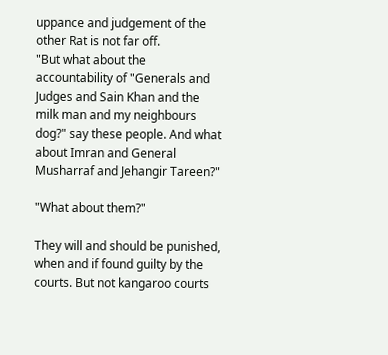uppance and judgement of the other Rat is not far off.
"But what about the accountability of "Generals and Judges and Sain Khan and the milk man and my neighbours dog?" say these people. And what about Imran and General Musharraf and Jehangir Tareen?"

"What about them?"

They will and should be punished, when and if found guilty by the courts. But not kangaroo courts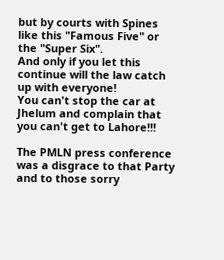but by courts with Spines like this "Famous Five" or the "Super Six".
And only if you let this continue will the law catch up with everyone!
You can't stop the car at Jhelum and complain that you can't get to Lahore!!!

The PMLN press conference was a disgrace to that Party and to those sorry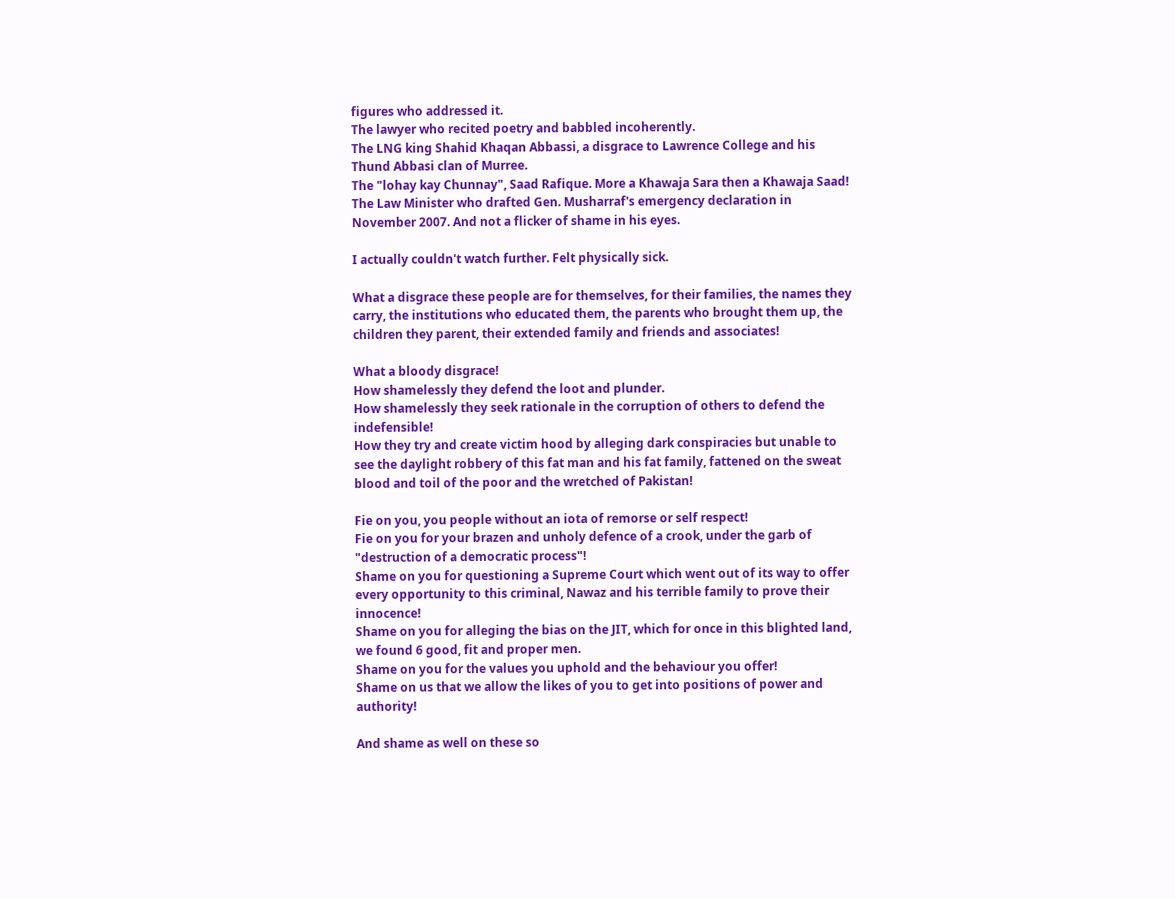figures who addressed it.
The lawyer who recited poetry and babbled incoherently.
The LNG king Shahid Khaqan Abbassi, a disgrace to Lawrence College and his Thund Abbasi clan of Murree.
The "lohay kay Chunnay", Saad Rafique. More a Khawaja Sara then a Khawaja Saad!
The Law Minister who drafted Gen. Musharraf's emergency declaration in November 2007. And not a flicker of shame in his eyes.

I actually couldn't watch further. Felt physically sick.

What a disgrace these people are for themselves, for their families, the names they carry, the institutions who educated them, the parents who brought them up, the children they parent, their extended family and friends and associates!

What a bloody disgrace!
How shamelessly they defend the loot and plunder.
How shamelessly they seek rationale in the corruption of others to defend the indefensible!
How they try and create victim hood by alleging dark conspiracies but unable to see the daylight robbery of this fat man and his fat family, fattened on the sweat blood and toil of the poor and the wretched of Pakistan!

Fie on you, you people without an iota of remorse or self respect!
Fie on you for your brazen and unholy defence of a crook, under the garb of "destruction of a democratic process"!
Shame on you for questioning a Supreme Court which went out of its way to offer every opportunity to this criminal, Nawaz and his terrible family to prove their innocence!
Shame on you for alleging the bias on the JIT, which for once in this blighted land, we found 6 good, fit and proper men.
Shame on you for the values you uphold and the behaviour you offer!
Shame on us that we allow the likes of you to get into positions of power and authority!

And shame as well on these so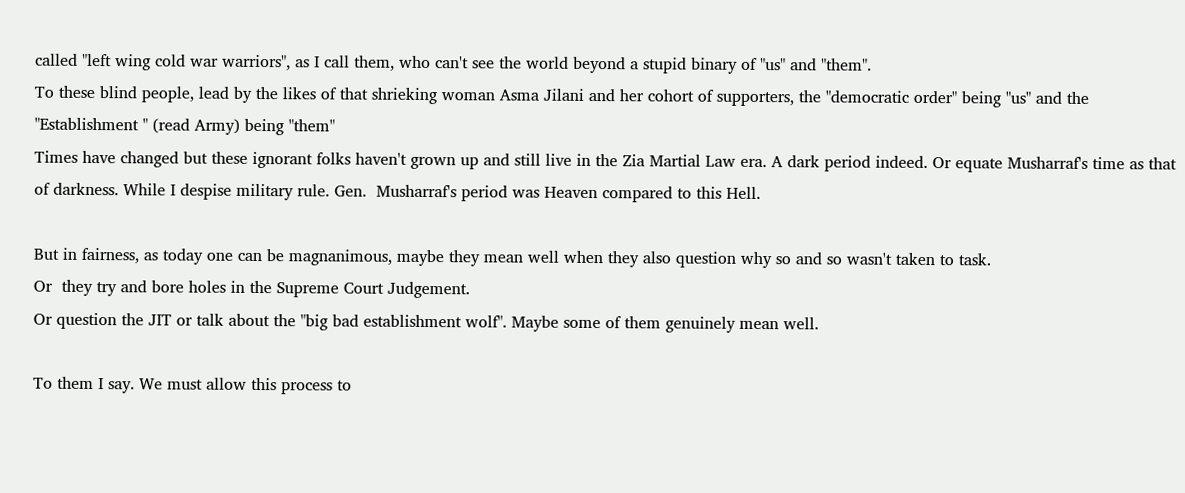called "left wing cold war warriors", as I call them, who can't see the world beyond a stupid binary of "us" and "them".
To these blind people, lead by the likes of that shrieking woman Asma Jilani and her cohort of supporters, the "democratic order" being "us" and the "Establishment " (read Army) being "them"
Times have changed but these ignorant folks haven't grown up and still live in the Zia Martial Law era. A dark period indeed. Or equate Musharraf's time as that of darkness. While I despise military rule. Gen.  Musharraf's period was Heaven compared to this Hell.

But in fairness, as today one can be magnanimous, maybe they mean well when they also question why so and so wasn't taken to task.
Or  they try and bore holes in the Supreme Court Judgement.
Or question the JIT or talk about the "big bad establishment wolf". Maybe some of them genuinely mean well.

To them I say. We must allow this process to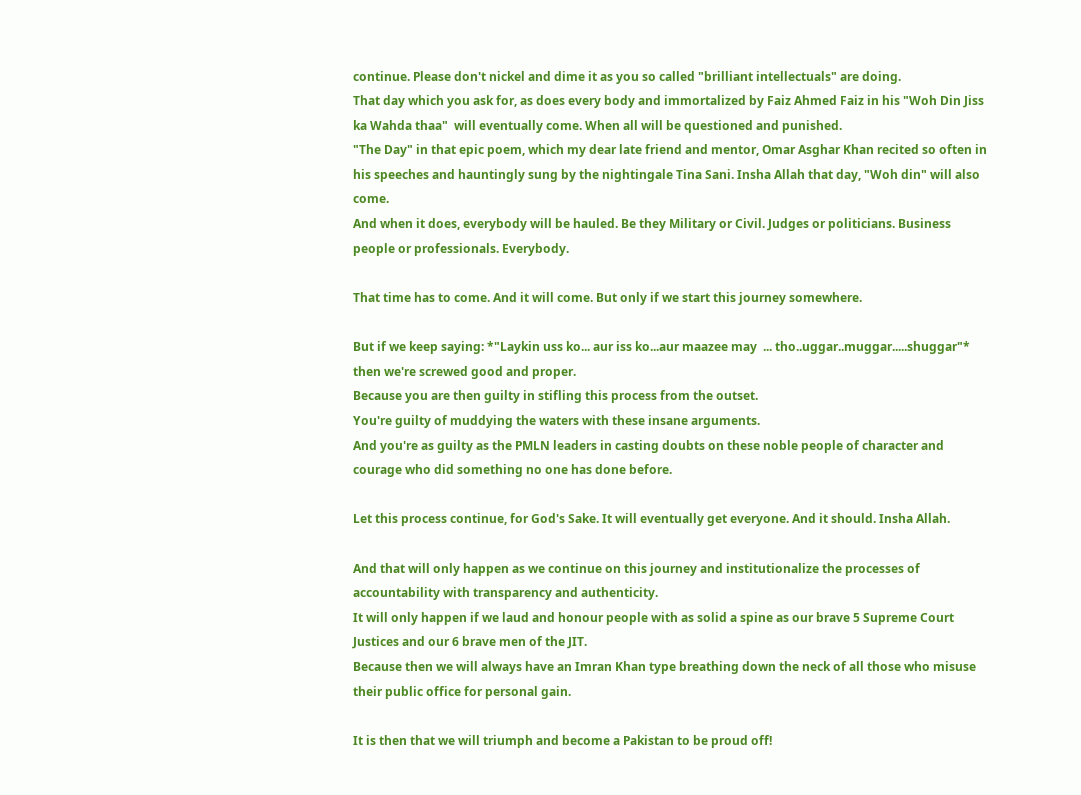continue. Please don't nickel and dime it as you so called "brilliant intellectuals" are doing.
That day which you ask for, as does every body and immortalized by Faiz Ahmed Faiz in his "Woh Din Jiss ka Wahda thaa"  will eventually come. When all will be questioned and punished.
"The Day" in that epic poem, which my dear late friend and mentor, Omar Asghar Khan recited so often in his speeches and hauntingly sung by the nightingale Tina Sani. Insha Allah that day, "Woh din" will also come.
And when it does, everybody will be hauled. Be they Military or Civil. Judges or politicians. Business people or professionals. Everybody.

That time has to come. And it will come. But only if we start this journey somewhere.

But if we keep saying: *"Laykin uss ko... aur iss ko...aur maazee may  ... tho..uggar..muggar.....shuggar"* then we're screwed good and proper.
Because you are then guilty in stifling this process from the outset.
You're guilty of muddying the waters with these insane arguments.
And you're as guilty as the PMLN leaders in casting doubts on these noble people of character and courage who did something no one has done before.

Let this process continue, for God's Sake. It will eventually get everyone. And it should. Insha Allah.

And that will only happen as we continue on this journey and institutionalize the processes of accountability with transparency and authenticity.
It will only happen if we laud and honour people with as solid a spine as our brave 5 Supreme Court Justices and our 6 brave men of the JIT.
Because then we will always have an Imran Khan type breathing down the neck of all those who misuse their public office for personal gain.

It is then that we will triumph and become a Pakistan to be proud off!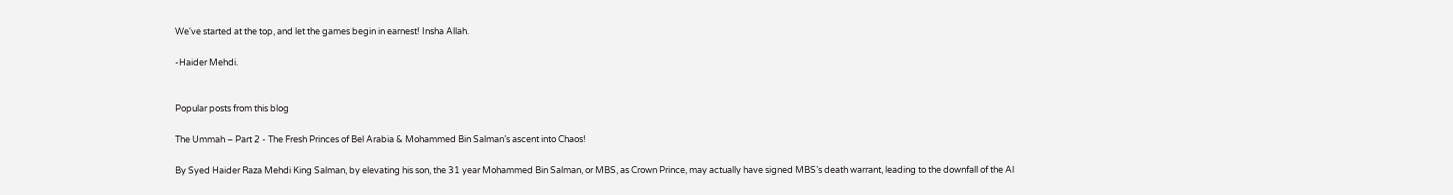We've started at the top, and let the games begin in earnest! Insha Allah.

-Haider Mehdi.


Popular posts from this blog

The Ummah – Part 2 - The Fresh Princes of Bel Arabia & Mohammed Bin Salman’s ascent into Chaos!

By Syed Haider Raza Mehdi King Salman, by elevating his son, the 31 year Mohammed Bin Salman, or MBS, as Crown Prince, may actually have signed MBS’s death warrant, leading to the downfall of the Al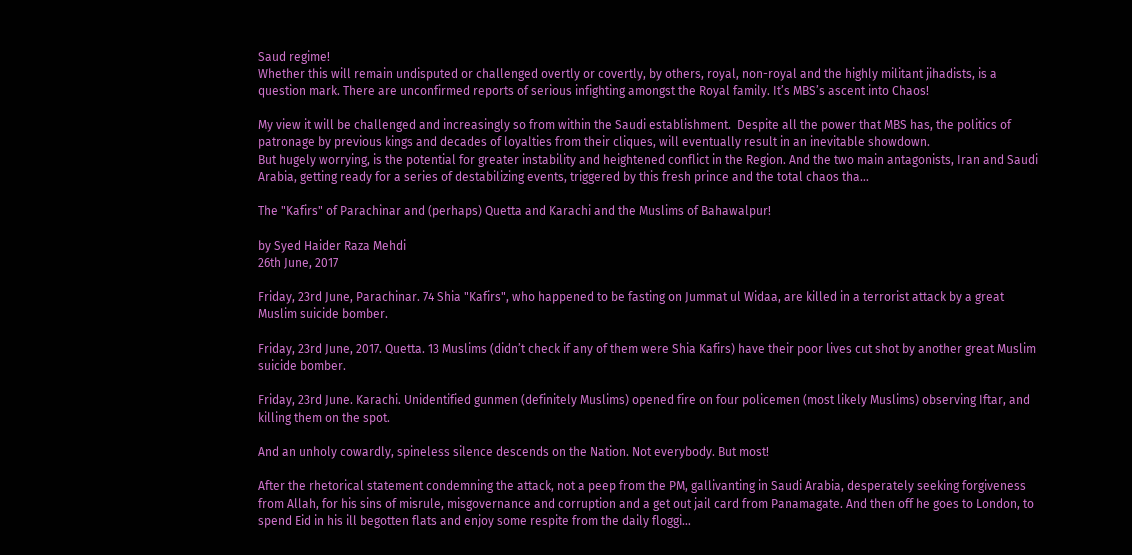Saud regime!
Whether this will remain undisputed or challenged overtly or covertly, by others, royal, non-royal and the highly militant jihadists, is a question mark. There are unconfirmed reports of serious infighting amongst the Royal family. It’s MBS’s ascent into Chaos!

My view it will be challenged and increasingly so from within the Saudi establishment.  Despite all the power that MBS has, the politics of patronage by previous kings and decades of loyalties from their cliques, will eventually result in an inevitable showdown.
But hugely worrying, is the potential for greater instability and heightened conflict in the Region. And the two main antagonists, Iran and Saudi Arabia, getting ready for a series of destabilizing events, triggered by this fresh prince and the total chaos tha…

The "Kafirs" of Parachinar and (perhaps) Quetta and Karachi and the Muslims of Bahawalpur!

by Syed Haider Raza Mehdi
26th June, 2017

Friday, 23rd June, Parachinar. 74 Shia "Kafirs", who happened to be fasting on Jummat ul Widaa, are killed in a terrorist attack by a great Muslim suicide bomber.

Friday, 23rd June, 2017. Quetta. 13 Muslims (didn’t check if any of them were Shia Kafirs) have their poor lives cut shot by another great Muslim suicide bomber.

Friday, 23rd June. Karachi. Unidentified gunmen (definitely Muslims) opened fire on four policemen (most likely Muslims) observing Iftar, and killing them on the spot.

And an unholy cowardly, spineless silence descends on the Nation. Not everybody. But most!

After the rhetorical statement condemning the attack, not a peep from the PM, gallivanting in Saudi Arabia, desperately seeking forgiveness from Allah, for his sins of misrule, misgovernance and corruption and a get out jail card from Panamagate. And then off he goes to London, to spend Eid in his ill begotten flats and enjoy some respite from the daily floggi…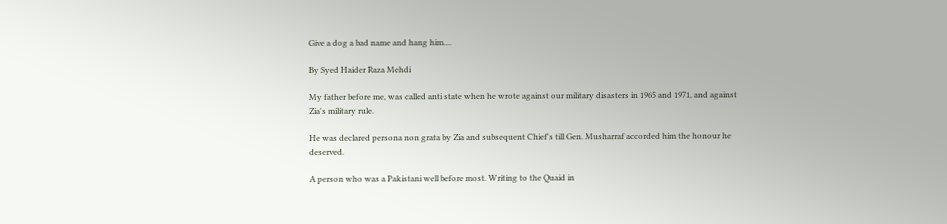Give a dog a bad name and hang him....

By Syed Haider Raza Mehdi

My father before me, was called anti state when he wrote against our military disasters in 1965 and 1971, and against Zia's military rule.

He was declared persona non grata by Zia and subsequent Chief's till Gen. Musharraf accorded him the honour he deserved.

A person who was a Pakistani well before most. Writing to the Quaid in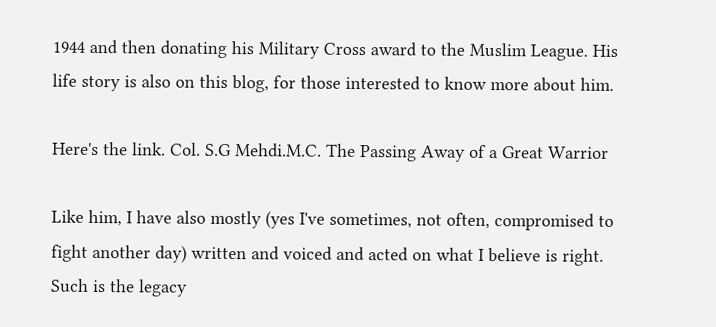1944 and then donating his Military Cross award to the Muslim League. His life story is also on this blog, for those interested to know more about him.

Here's the link. Col. S.G Mehdi.M.C. The Passing Away of a Great Warrior

Like him, I have also mostly (yes I've sometimes, not often, compromised to fight another day) written and voiced and acted on what I believe is right. Such is the legacy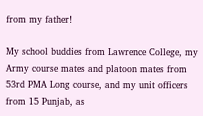from my father!

My school buddies from Lawrence College, my Army course mates and platoon mates from 53rd PMA Long course, and my unit officers from 15 Punjab, as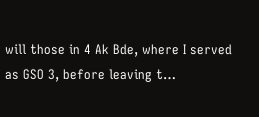will those in 4 Ak Bde, where I served as GSO 3, before leaving t…